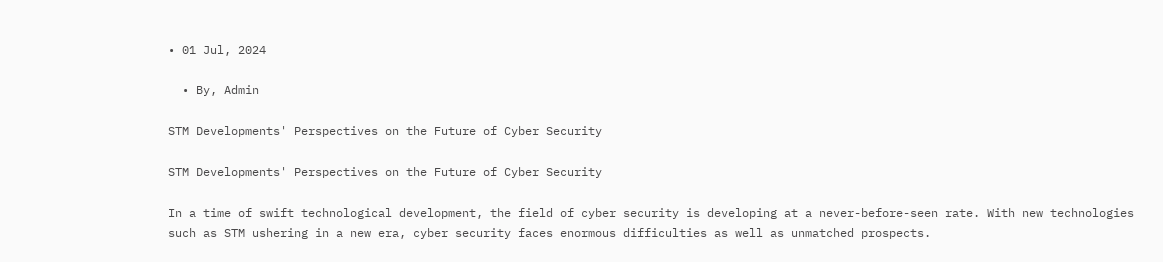• 01 Jul, 2024

  • By, Admin

STM Developments' Perspectives on the Future of Cyber Security

STM Developments' Perspectives on the Future of Cyber Security

In a time of swift technological development, the field of cyber security is developing at a never-before-seen rate. With new technologies such as STM ushering in a new era, cyber security faces enormous difficulties as well as unmatched prospects.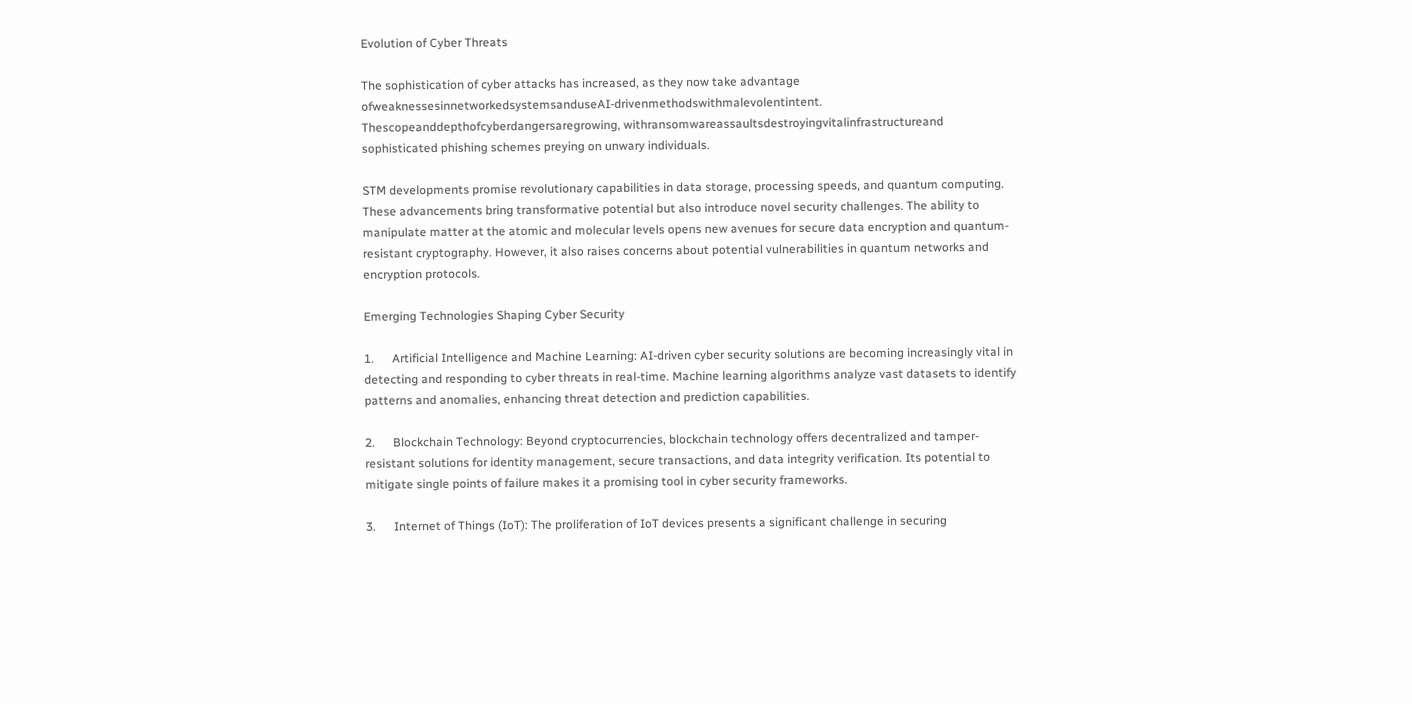Evolution of Cyber Threats

The sophistication of cyber attacks has increased, as they now take advantage ofweaknessesinnetworkedsystemsanduseAI-drivenmethodswithmalevolentintent. Thescopeanddepthofcyberdangersaregrowing, withransomwareassaultsdestroyingvitalinfrastructureand sophisticated phishing schemes preying on unwary individuals.

STM developments promise revolutionary capabilities in data storage, processing speeds, and quantum computing. These advancements bring transformative potential but also introduce novel security challenges. The ability to manipulate matter at the atomic and molecular levels opens new avenues for secure data encryption and quantum-resistant cryptography. However, it also raises concerns about potential vulnerabilities in quantum networks and encryption protocols.

Emerging Technologies Shaping Cyber Security

1.      Artificial Intelligence and Machine Learning: AI-driven cyber security solutions are becoming increasingly vital in detecting and responding to cyber threats in real-time. Machine learning algorithms analyze vast datasets to identify patterns and anomalies, enhancing threat detection and prediction capabilities.

2.      Blockchain Technology: Beyond cryptocurrencies, blockchain technology offers decentralized and tamper-resistant solutions for identity management, secure transactions, and data integrity verification. Its potential to mitigate single points of failure makes it a promising tool in cyber security frameworks.

3.      Internet of Things (IoT): The proliferation of IoT devices presents a significant challenge in securing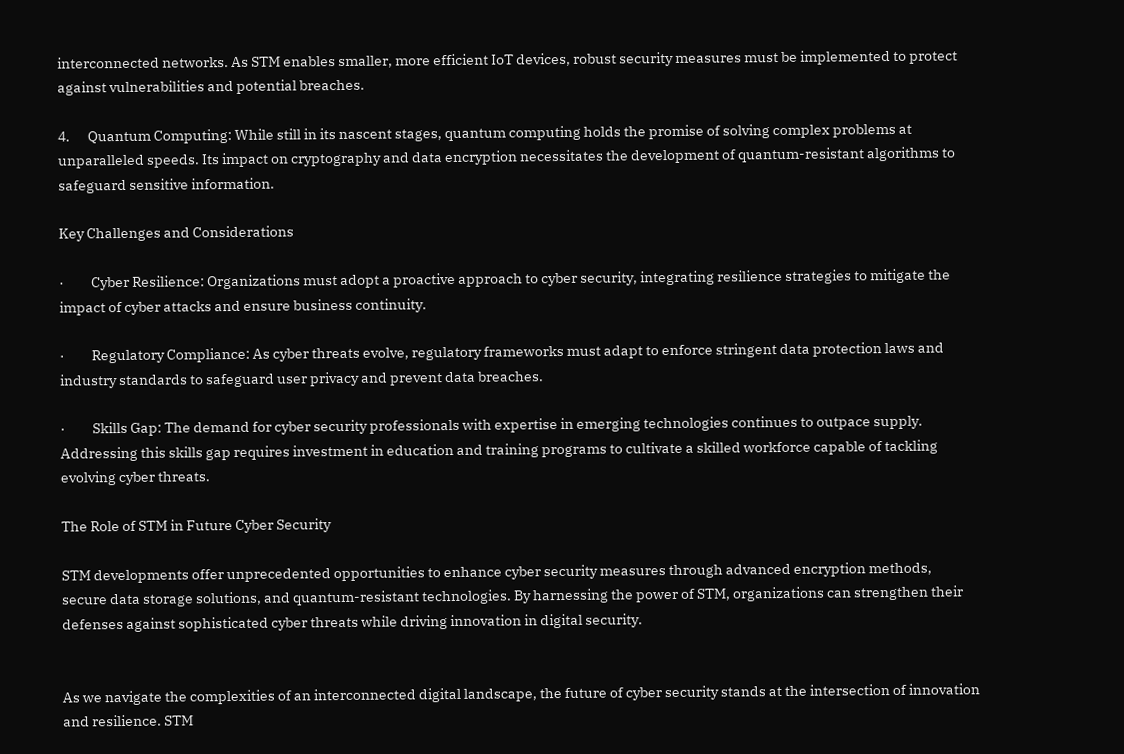interconnected networks. As STM enables smaller, more efficient IoT devices, robust security measures must be implemented to protect against vulnerabilities and potential breaches.

4.      Quantum Computing: While still in its nascent stages, quantum computing holds the promise of solving complex problems at unparalleled speeds. Its impact on cryptography and data encryption necessitates the development of quantum-resistant algorithms to safeguard sensitive information.

Key Challenges and Considerations

·         Cyber Resilience: Organizations must adopt a proactive approach to cyber security, integrating resilience strategies to mitigate the impact of cyber attacks and ensure business continuity.

·         Regulatory Compliance: As cyber threats evolve, regulatory frameworks must adapt to enforce stringent data protection laws and industry standards to safeguard user privacy and prevent data breaches.

·         Skills Gap: The demand for cyber security professionals with expertise in emerging technologies continues to outpace supply. Addressing this skills gap requires investment in education and training programs to cultivate a skilled workforce capable of tackling evolving cyber threats.

The Role of STM in Future Cyber Security

STM developments offer unprecedented opportunities to enhance cyber security measures through advanced encryption methods, secure data storage solutions, and quantum-resistant technologies. By harnessing the power of STM, organizations can strengthen their defenses against sophisticated cyber threats while driving innovation in digital security.


As we navigate the complexities of an interconnected digital landscape, the future of cyber security stands at the intersection of innovation and resilience. STM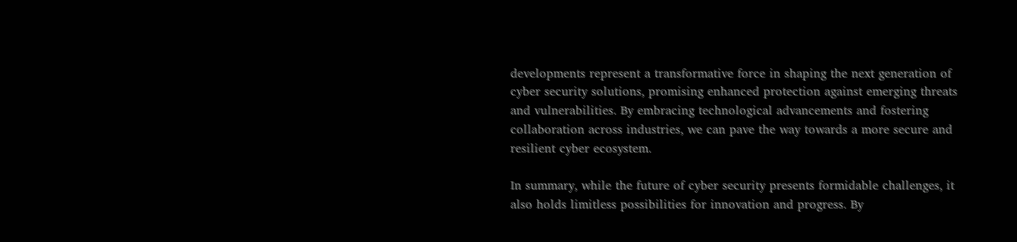developments represent a transformative force in shaping the next generation of cyber security solutions, promising enhanced protection against emerging threats and vulnerabilities. By embracing technological advancements and fostering collaboration across industries, we can pave the way towards a more secure and resilient cyber ecosystem.

In summary, while the future of cyber security presents formidable challenges, it also holds limitless possibilities for innovation and progress. By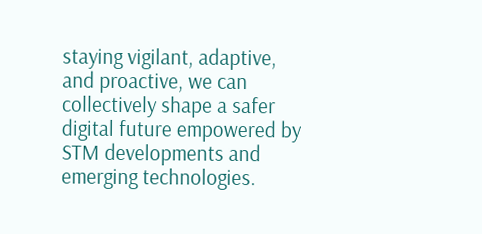staying vigilant, adaptive, and proactive, we can collectively shape a safer digital future empowered by STM developments and emerging technologies.